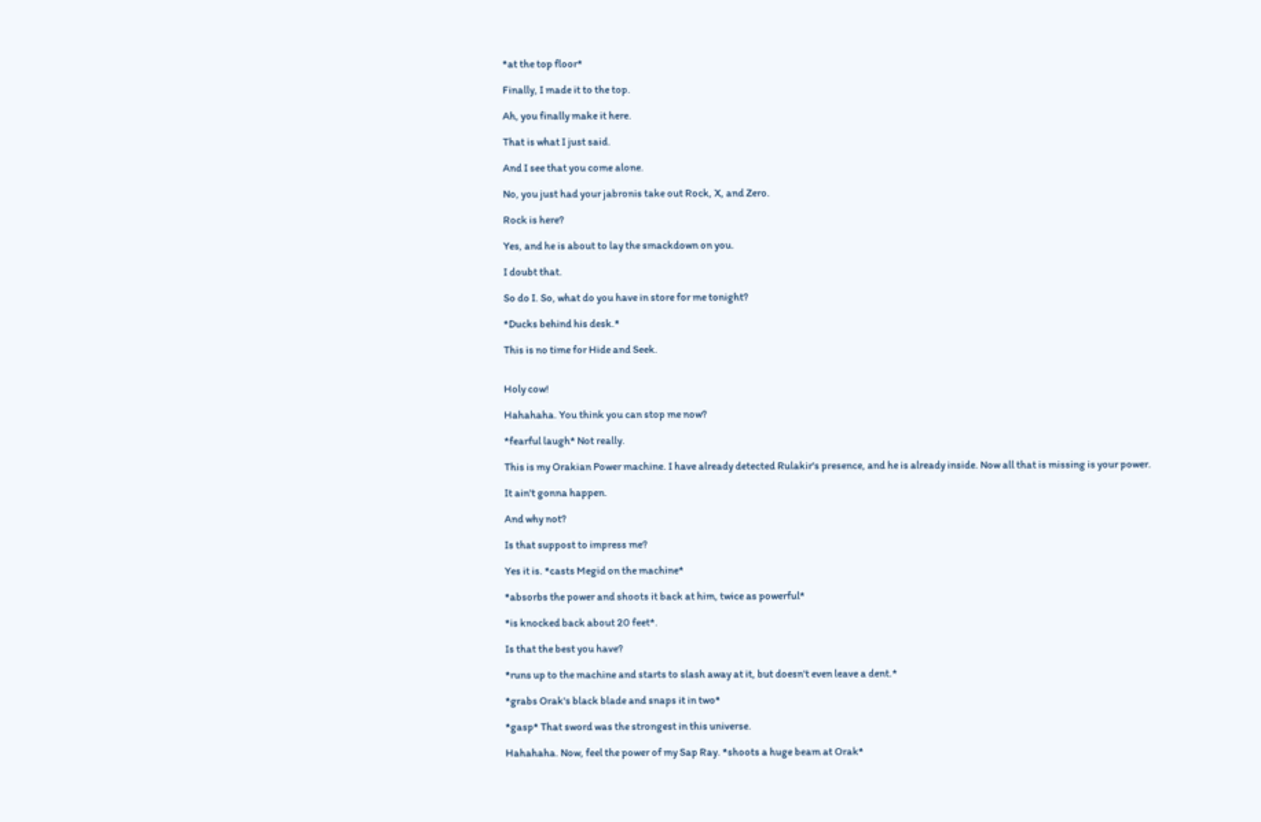*at the top floor*

Finally, I made it to the top.

Ah, you finally make it here.

That is what I just said.

And I see that you come alone.

No, you just had your jabronis take out Rock, X, and Zero.

Rock is here?

Yes, and he is about to lay the smackdown on you.

I doubt that.

So do I. So, what do you have in store for me tonight?

*Ducks behind his desk.*

This is no time for Hide and Seek.


Holy cow!

Hahahaha. You think you can stop me now?

*fearful laugh* Not really.

This is my Orakian Power machine. I have already detected Rulakir's presence, and he is already inside. Now all that is missing is your power.

It ain't gonna happen.

And why not?

Is that suppost to impress me?

Yes it is. *casts Megid on the machine*

*absorbs the power and shoots it back at him, twice as powerful*

*is knocked back about 20 feet*.

Is that the best you have?

*runs up to the machine and starts to slash away at it, but doesn't even leave a dent.*

*grabs Orak's black blade and snaps it in two*

*gasp* That sword was the strongest in this universe.

Hahahaha. Now, feel the power of my Sap Ray. *shoots a huge beam at Orak*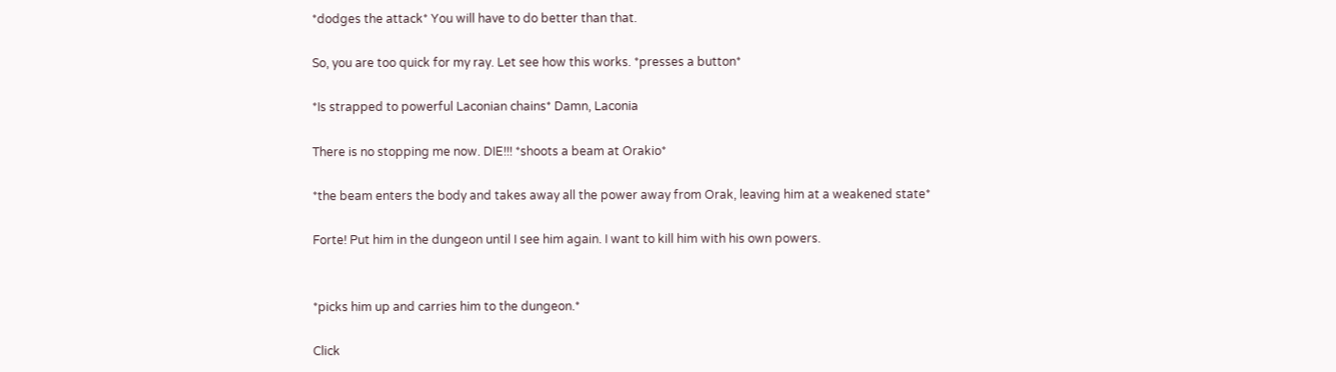*dodges the attack* You will have to do better than that.

So, you are too quick for my ray. Let see how this works. *presses a button*

*Is strapped to powerful Laconian chains* Damn, Laconia

There is no stopping me now. DIE!!! *shoots a beam at Orakio*

*the beam enters the body and takes away all the power away from Orak, leaving him at a weakened state*

Forte! Put him in the dungeon until I see him again. I want to kill him with his own powers.


*picks him up and carries him to the dungeon.*

Click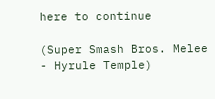here to continue

(Super Smash Bros. Melee - Hyrule Temple)